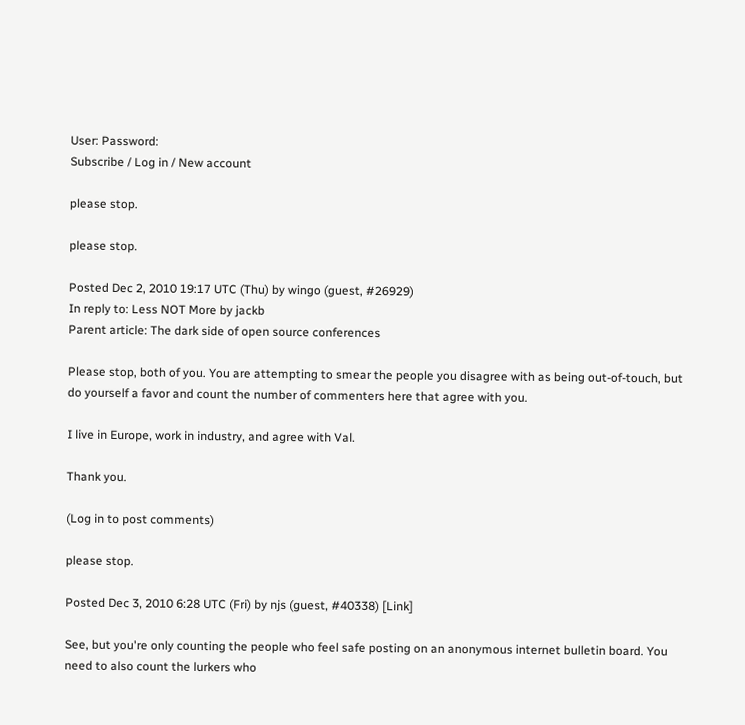User: Password:
Subscribe / Log in / New account

please stop.

please stop.

Posted Dec 2, 2010 19:17 UTC (Thu) by wingo (guest, #26929)
In reply to: Less NOT More by jackb
Parent article: The dark side of open source conferences

Please stop, both of you. You are attempting to smear the people you disagree with as being out-of-touch, but do yourself a favor and count the number of commenters here that agree with you.

I live in Europe, work in industry, and agree with Val.

Thank you.

(Log in to post comments)

please stop.

Posted Dec 3, 2010 6:28 UTC (Fri) by njs (guest, #40338) [Link]

See, but you're only counting the people who feel safe posting on an anonymous internet bulletin board. You need to also count the lurkers who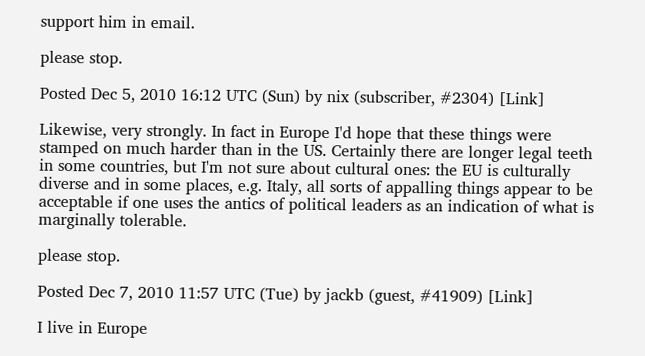support him in email.

please stop.

Posted Dec 5, 2010 16:12 UTC (Sun) by nix (subscriber, #2304) [Link]

Likewise, very strongly. In fact in Europe I'd hope that these things were stamped on much harder than in the US. Certainly there are longer legal teeth in some countries, but I'm not sure about cultural ones: the EU is culturally diverse and in some places, e.g. Italy, all sorts of appalling things appear to be acceptable if one uses the antics of political leaders as an indication of what is marginally tolerable.

please stop.

Posted Dec 7, 2010 11:57 UTC (Tue) by jackb (guest, #41909) [Link]

I live in Europe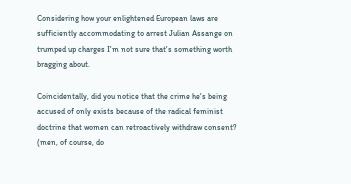Considering how your enlightened European laws are sufficiently accommodating to arrest Julian Assange on trumped up charges I'm not sure that's something worth bragging about.

Coincidentally, did you notice that the crime he's being accused of only exists because of the radical feminist doctrine that women can retroactively withdraw consent? (men, of course, do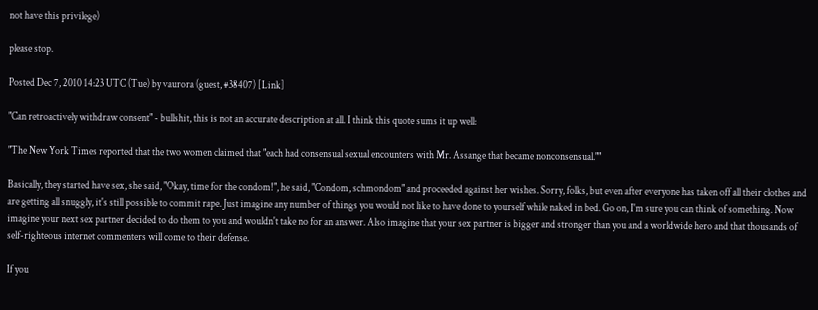not have this privilege)

please stop.

Posted Dec 7, 2010 14:23 UTC (Tue) by vaurora (guest, #38407) [Link]

"Can retroactively withdraw consent" - bullshit, this is not an accurate description at all. I think this quote sums it up well:

"The New York Times reported that the two women claimed that "each had consensual sexual encounters with Mr. Assange that became nonconsensual.""

Basically, they started have sex, she said, "Okay, time for the condom!", he said, "Condom, schmondom" and proceeded against her wishes. Sorry, folks, but even after everyone has taken off all their clothes and are getting all snuggly, it's still possible to commit rape. Just imagine any number of things you would not like to have done to yourself while naked in bed. Go on, I'm sure you can think of something. Now imagine your next sex partner decided to do them to you and wouldn't take no for an answer. Also imagine that your sex partner is bigger and stronger than you and a worldwide hero and that thousands of self-righteous internet commenters will come to their defense.

If you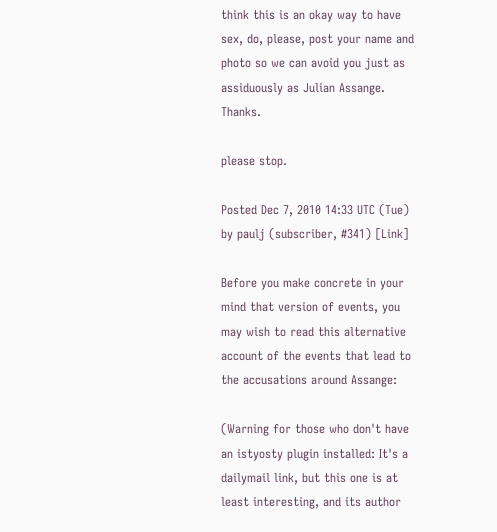think this is an okay way to have sex, do, please, post your name and photo so we can avoid you just as assiduously as Julian Assange. Thanks.

please stop.

Posted Dec 7, 2010 14:33 UTC (Tue) by paulj (subscriber, #341) [Link]

Before you make concrete in your mind that version of events, you may wish to read this alternative account of the events that lead to the accusations around Assange:

(Warning for those who don't have an istyosty plugin installed: It's a dailymail link, but this one is at least interesting, and its author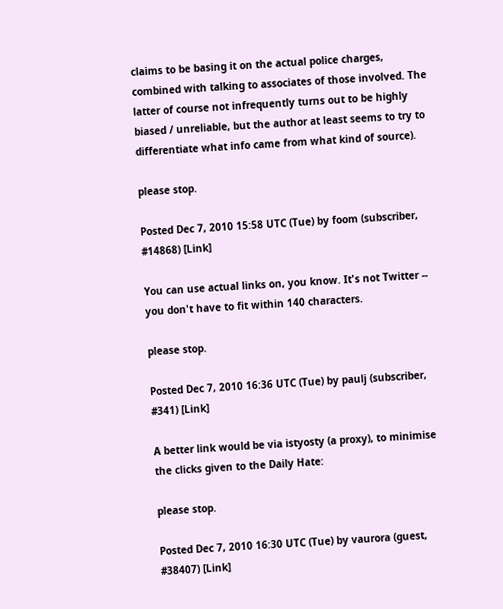claims to be basing it on the actual police charges, combined with talking to associates of those involved. The latter of course not infrequently turns out to be highly biased / unreliable, but the author at least seems to try to differentiate what info came from what kind of source).

please stop.

Posted Dec 7, 2010 15:58 UTC (Tue) by foom (subscriber, #14868) [Link]

You can use actual links on, you know. It's not Twitter -- you don't have to fit within 140 characters.

please stop.

Posted Dec 7, 2010 16:36 UTC (Tue) by paulj (subscriber, #341) [Link]

A better link would be via istyosty (a proxy), to minimise the clicks given to the Daily Hate:

please stop.

Posted Dec 7, 2010 16:30 UTC (Tue) by vaurora (guest, #38407) [Link]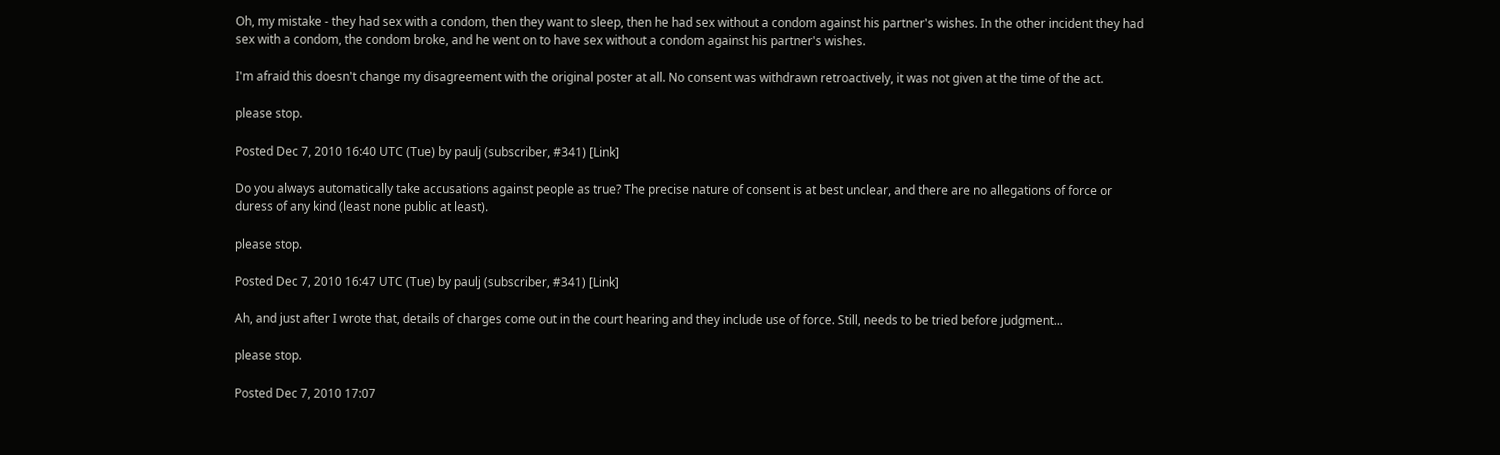Oh, my mistake - they had sex with a condom, then they want to sleep, then he had sex without a condom against his partner's wishes. In the other incident they had sex with a condom, the condom broke, and he went on to have sex without a condom against his partner's wishes.

I'm afraid this doesn't change my disagreement with the original poster at all. No consent was withdrawn retroactively, it was not given at the time of the act.

please stop.

Posted Dec 7, 2010 16:40 UTC (Tue) by paulj (subscriber, #341) [Link]

Do you always automatically take accusations against people as true? The precise nature of consent is at best unclear, and there are no allegations of force or duress of any kind (least none public at least).

please stop.

Posted Dec 7, 2010 16:47 UTC (Tue) by paulj (subscriber, #341) [Link]

Ah, and just after I wrote that, details of charges come out in the court hearing and they include use of force. Still, needs to be tried before judgment...

please stop.

Posted Dec 7, 2010 17:07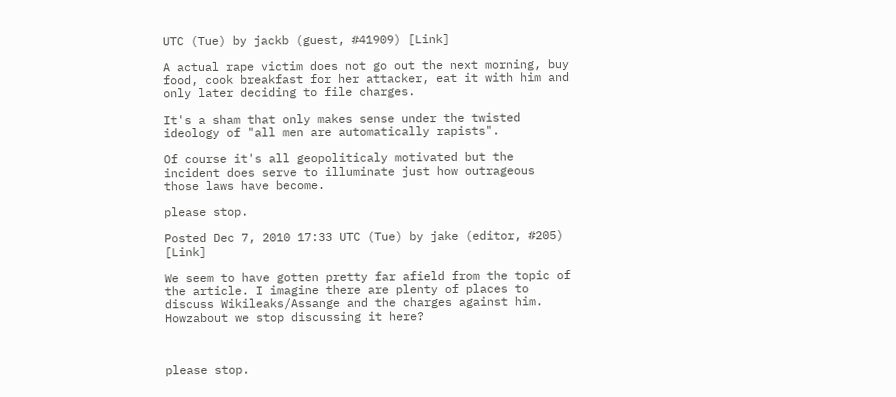UTC (Tue) by jackb (guest, #41909) [Link]

A actual rape victim does not go out the next morning, buy food, cook breakfast for her attacker, eat it with him and only later deciding to file charges.

It's a sham that only makes sense under the twisted ideology of "all men are automatically rapists".

Of course it's all geopoliticaly motivated but the incident does serve to illuminate just how outrageous those laws have become.

please stop.

Posted Dec 7, 2010 17:33 UTC (Tue) by jake (editor, #205) [Link]

We seem to have gotten pretty far afield from the topic of the article. I imagine there are plenty of places to discuss Wikileaks/Assange and the charges against him. Howzabout we stop discussing it here?



please stop.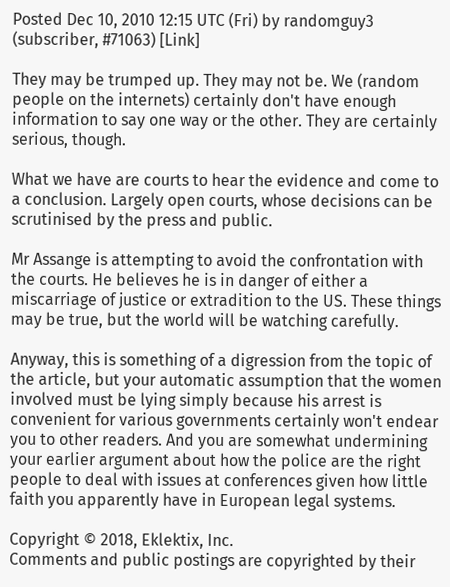Posted Dec 10, 2010 12:15 UTC (Fri) by randomguy3 (subscriber, #71063) [Link]

They may be trumped up. They may not be. We (random people on the internets) certainly don't have enough information to say one way or the other. They are certainly serious, though.

What we have are courts to hear the evidence and come to a conclusion. Largely open courts, whose decisions can be scrutinised by the press and public.

Mr Assange is attempting to avoid the confrontation with the courts. He believes he is in danger of either a miscarriage of justice or extradition to the US. These things may be true, but the world will be watching carefully.

Anyway, this is something of a digression from the topic of the article, but your automatic assumption that the women involved must be lying simply because his arrest is convenient for various governments certainly won't endear you to other readers. And you are somewhat undermining your earlier argument about how the police are the right people to deal with issues at conferences given how little faith you apparently have in European legal systems.

Copyright © 2018, Eklektix, Inc.
Comments and public postings are copyrighted by their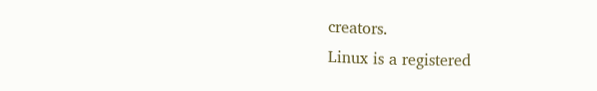creators.
Linux is a registered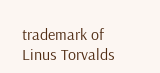trademark of Linus Torvalds